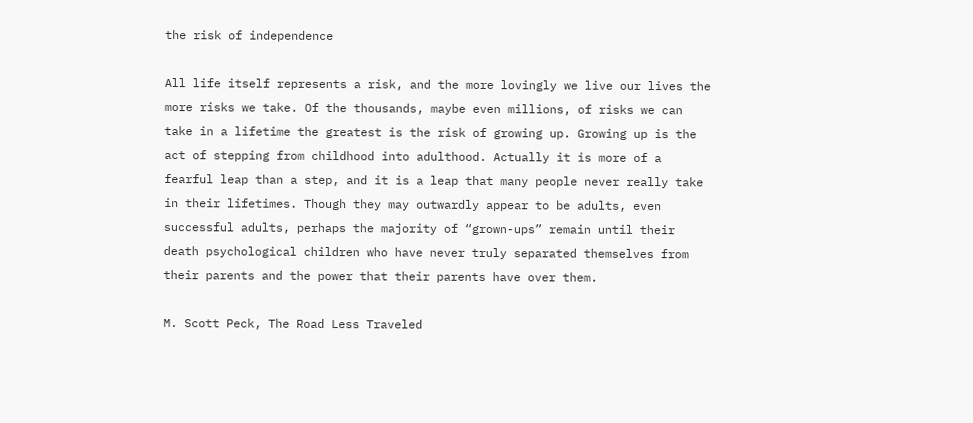the risk of independence

All life itself represents a risk, and the more lovingly we live our lives the more risks we take. Of the thousands, maybe even millions, of risks we can take in a lifetime the greatest is the risk of growing up. Growing up is the act of stepping from childhood into adulthood. Actually it is more of a fearful leap than a step, and it is a leap that many people never really take in their lifetimes. Though they may outwardly appear to be adults, even successful adults, perhaps the majority of “grown-ups” remain until their death psychological children who have never truly separated themselves from their parents and the power that their parents have over them.

M. Scott Peck, The Road Less Traveled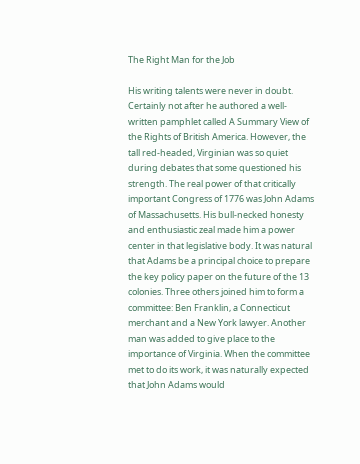The Right Man for the Job

His writing talents were never in doubt. Certainly not after he authored a well-written pamphlet called A Summary View of the Rights of British America. However, the tall red-headed, Virginian was so quiet during debates that some questioned his strength. The real power of that critically important Congress of 1776 was John Adams of Massachusetts. His bull-necked honesty and enthusiastic zeal made him a power center in that legislative body. It was natural that Adams be a principal choice to prepare the key policy paper on the future of the 13 colonies. Three others joined him to form a committee: Ben Franklin, a Connecticut merchant and a New York lawyer. Another man was added to give place to the importance of Virginia. When the committee met to do its work, it was naturally expected that John Adams would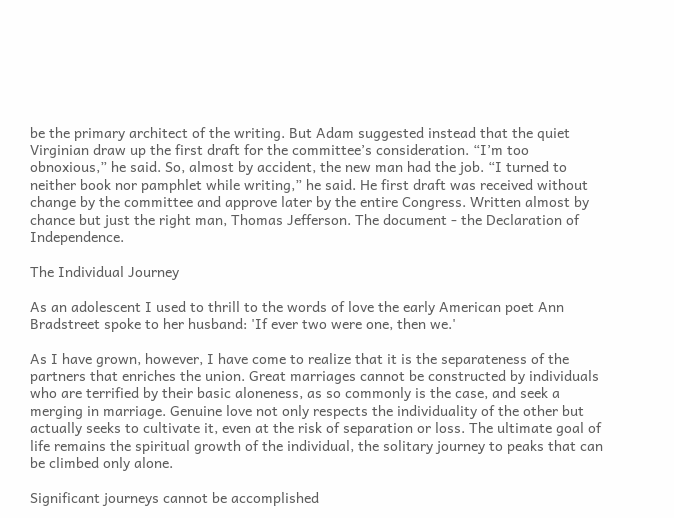be the primary architect of the writing. But Adam suggested instead that the quiet Virginian draw up the first draft for the committee’s consideration. “I’m too obnoxious,” he said. So, almost by accident, the new man had the job. “I turned to neither book nor pamphlet while writing,” he said. He first draft was received without change by the committee and approve later by the entire Congress. Written almost by chance but just the right man, Thomas Jefferson. The document - the Declaration of Independence.

The Individual Journey

As an adolescent I used to thrill to the words of love the early American poet Ann Bradstreet spoke to her husband: 'If ever two were one, then we.'

As I have grown, however, I have come to realize that it is the separateness of the partners that enriches the union. Great marriages cannot be constructed by individuals who are terrified by their basic aloneness, as so commonly is the case, and seek a merging in marriage. Genuine love not only respects the individuality of the other but actually seeks to cultivate it, even at the risk of separation or loss. The ultimate goal of life remains the spiritual growth of the individual, the solitary journey to peaks that can be climbed only alone.

Significant journeys cannot be accomplished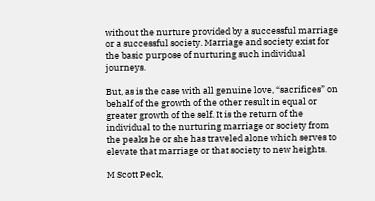without the nurture provided by a successful marriage or a successful society. Marriage and society exist for the basic purpose of nurturing such individual journeys.

But, as is the case with all genuine love, “sacrifices” on behalf of the growth of the other result in equal or greater growth of the self. It is the return of the individual to the nurturing marriage or society from the peaks he or she has traveled alone which serves to elevate that marriage or that society to new heights.

M Scott Peck,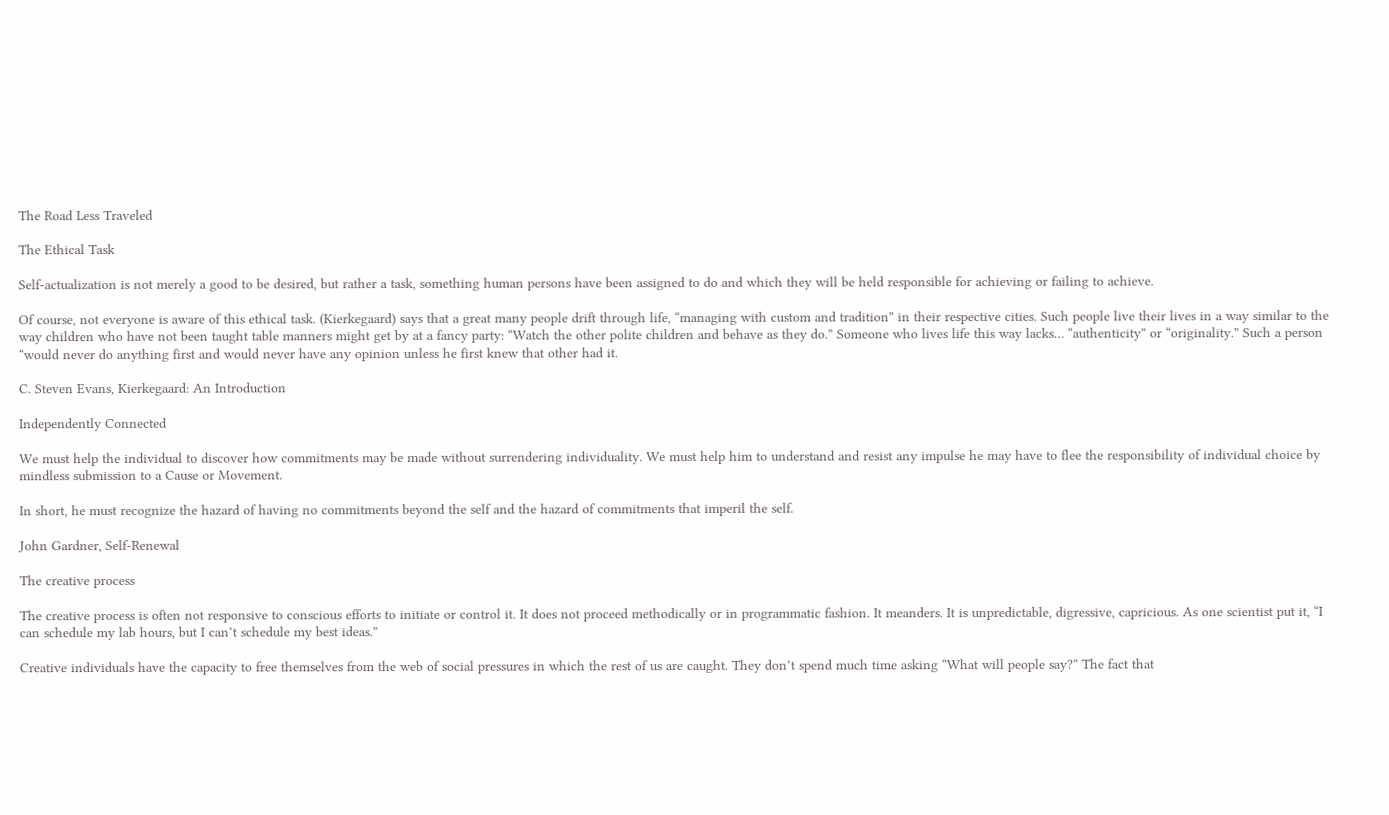The Road Less Traveled

The Ethical Task

Self-actualization is not merely a good to be desired, but rather a task, something human persons have been assigned to do and which they will be held responsible for achieving or failing to achieve.

Of course, not everyone is aware of this ethical task. (Kierkegaard) says that a great many people drift through life, “managing with custom and tradition” in their respective cities. Such people live their lives in a way similar to the way children who have not been taught table manners might get by at a fancy party: “Watch the other polite children and behave as they do.” Someone who lives life this way lacks… “authenticity” or “originality.” Such a person “would never do anything first and would never have any opinion unless he first knew that other had it.

C. Steven Evans, Kierkegaard: An Introduction

Independently Connected

We must help the individual to discover how commitments may be made without surrendering individuality. We must help him to understand and resist any impulse he may have to flee the responsibility of individual choice by mindless submission to a Cause or Movement.

In short, he must recognize the hazard of having no commitments beyond the self and the hazard of commitments that imperil the self.

John Gardner, Self-Renewal

The creative process

The creative process is often not responsive to conscious efforts to initiate or control it. It does not proceed methodically or in programmatic fashion. It meanders. It is unpredictable, digressive, capricious. As one scientist put it, “I can schedule my lab hours, but I can’t schedule my best ideas.”

Creative individuals have the capacity to free themselves from the web of social pressures in which the rest of us are caught. They don’t spend much time asking “What will people say?” The fact that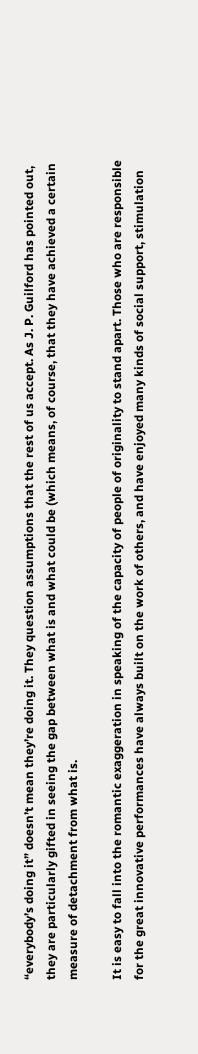“everybody’s doing it” doesn’t mean they’re doing it. They question assumptions that the rest of us accept. As J. P. Guilford has pointed out, they are particularly gifted in seeing the gap between what is and what could be (which means, of course, that they have achieved a certain measure of detachment from what is.

It is easy to fall into the romantic exaggeration in speaking of the capacity of people of originality to stand apart. Those who are responsible for the great innovative performances have always built on the work of others, and have enjoyed many kinds of social support, stimulation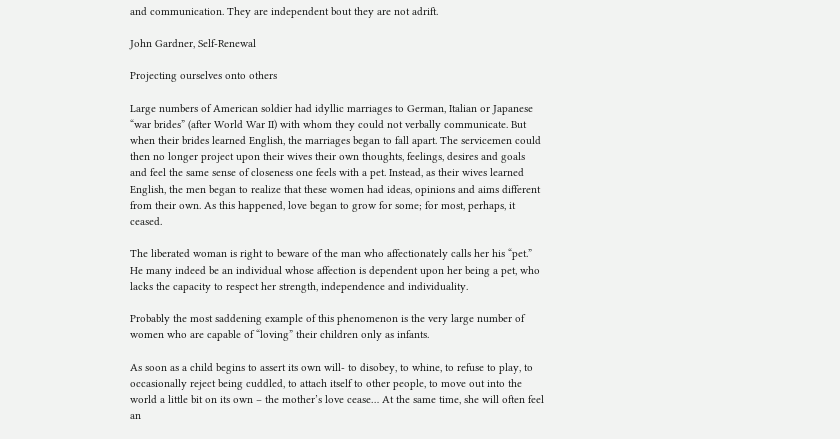and communication. They are independent bout they are not adrift.

John Gardner, Self-Renewal

Projecting ourselves onto others

Large numbers of American soldier had idyllic marriages to German, Italian or Japanese “war brides” (after World War II) with whom they could not verbally communicate. But when their brides learned English, the marriages began to fall apart. The servicemen could then no longer project upon their wives their own thoughts, feelings, desires and goals and feel the same sense of closeness one feels with a pet. Instead, as their wives learned English, the men began to realize that these women had ideas, opinions and aims different from their own. As this happened, love began to grow for some; for most, perhaps, it ceased.

The liberated woman is right to beware of the man who affectionately calls her his “pet.” He many indeed be an individual whose affection is dependent upon her being a pet, who lacks the capacity to respect her strength, independence and individuality.

Probably the most saddening example of this phenomenon is the very large number of women who are capable of “loving” their children only as infants.

As soon as a child begins to assert its own will- to disobey, to whine, to refuse to play, to occasionally reject being cuddled, to attach itself to other people, to move out into the world a little bit on its own – the mother’s love cease… At the same time, she will often feel an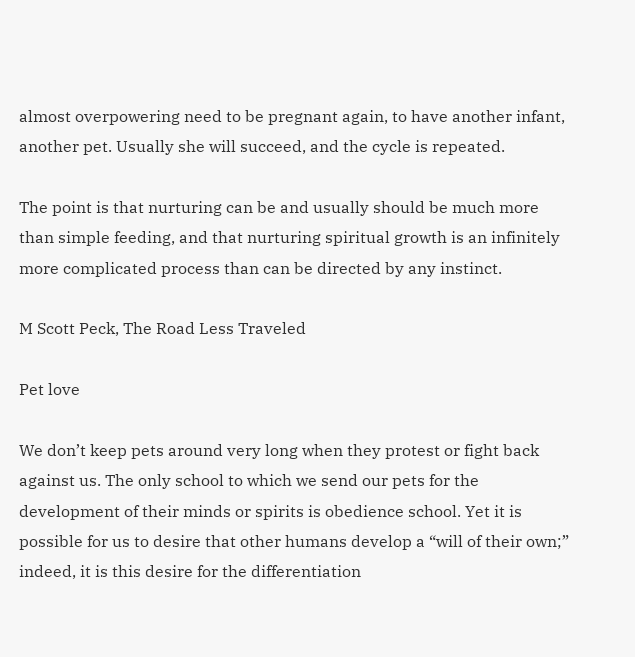almost overpowering need to be pregnant again, to have another infant, another pet. Usually she will succeed, and the cycle is repeated.

The point is that nurturing can be and usually should be much more than simple feeding, and that nurturing spiritual growth is an infinitely more complicated process than can be directed by any instinct.

M Scott Peck, The Road Less Traveled

Pet love

We don’t keep pets around very long when they protest or fight back against us. The only school to which we send our pets for the development of their minds or spirits is obedience school. Yet it is possible for us to desire that other humans develop a “will of their own;” indeed, it is this desire for the differentiation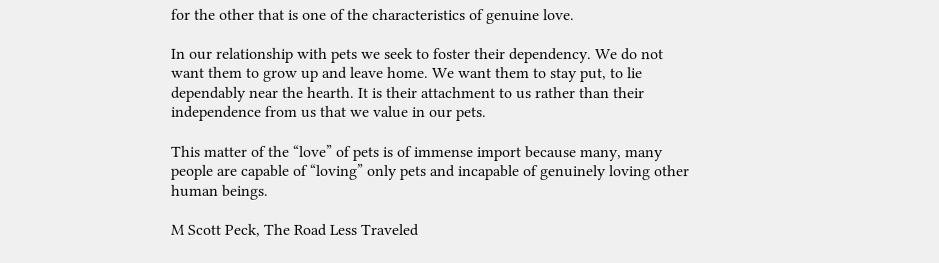for the other that is one of the characteristics of genuine love.

In our relationship with pets we seek to foster their dependency. We do not want them to grow up and leave home. We want them to stay put, to lie dependably near the hearth. It is their attachment to us rather than their independence from us that we value in our pets.

This matter of the “love” of pets is of immense import because many, many people are capable of “loving” only pets and incapable of genuinely loving other human beings.

M Scott Peck, The Road Less Traveled